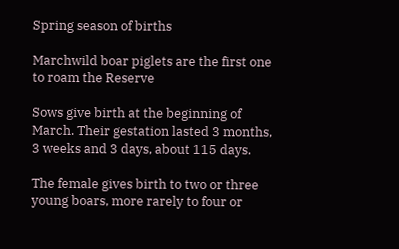Spring season of births

Marchwild boar piglets are the first one to roam the Reserve

Sows give birth at the beginning of March. Their gestation lasted 3 months, 3 weeks and 3 days, about 115 days.

The female gives birth to two or three young boars, more rarely to four or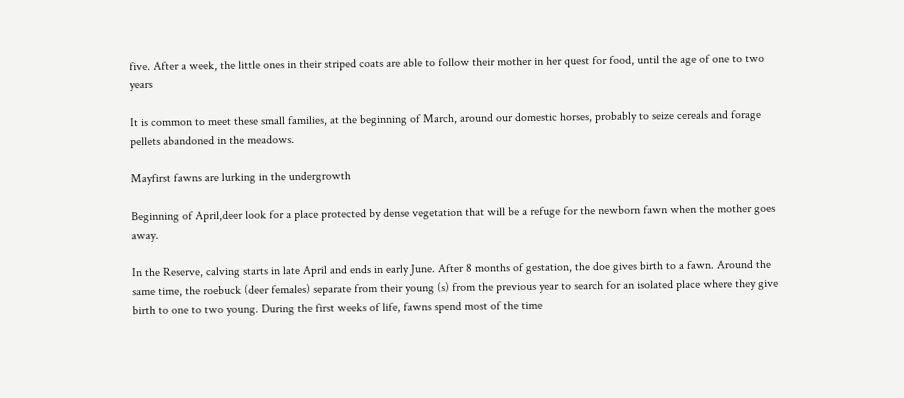five. After a week, the little ones in their striped coats are able to follow their mother in her quest for food, until the age of one to two years

It is common to meet these small families, at the beginning of March, around our domestic horses, probably to seize cereals and forage pellets abandoned in the meadows.

Mayfirst fawns are lurking in the undergrowth

Beginning of April,deer look for a place protected by dense vegetation that will be a refuge for the newborn fawn when the mother goes away.

In the Reserve, calving starts in late April and ends in early June. After 8 months of gestation, the doe gives birth to a fawn. Around the same time, the roebuck (deer females) separate from their young (s) from the previous year to search for an isolated place where they give birth to one to two young. During the first weeks of life, fawns spend most of the time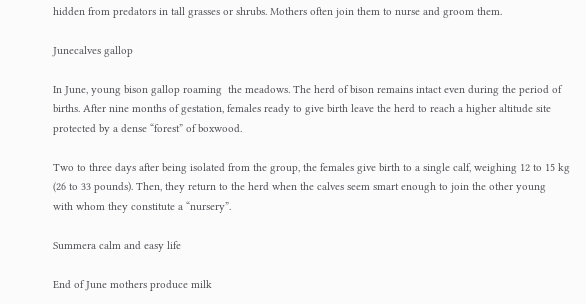hidden from predators in tall grasses or shrubs. Mothers often join them to nurse and groom them.

Junecalves gallop

In June, young bison gallop roaming  the meadows. The herd of bison remains intact even during the period of births. After nine months of gestation, females ready to give birth leave the herd to reach a higher altitude site protected by a dense “forest” of boxwood.

Two to three days after being isolated from the group, the females give birth to a single calf, weighing 12 to 15 kg (26 to 33 pounds). Then, they return to the herd when the calves seem smart enough to join the other young  with whom they constitute a “nursery”.

Summera calm and easy life

End of June mothers produce milk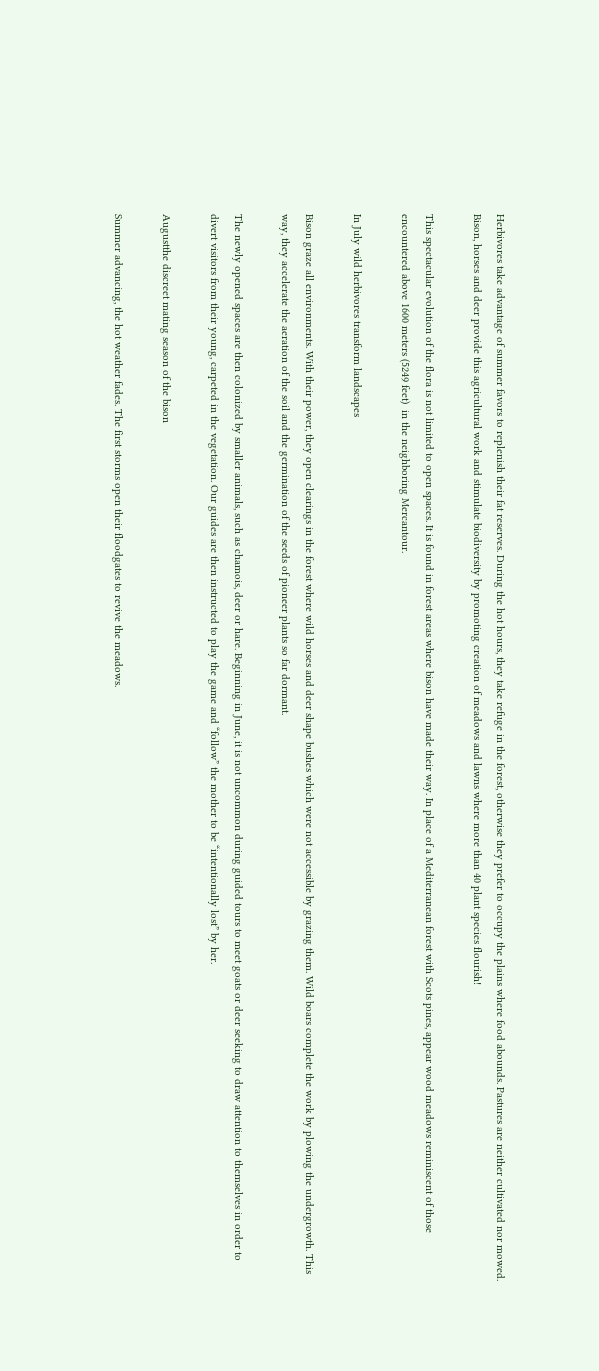Herbivores take advantage of summer favors to replenish their fat reserves. During the hot hours, they take refuge in the forest, otherwise they prefer to occupy the plains where food abounds. Pastures are neither cultivated nor mowed. Bison, horses and deer provide this agricultural work and stimulate biodiversity by promoting creation of meadows and lawns where more than 40 plant species flourish!

This spectacular evolution of the flora is not limited to open spaces. It is found in forest areas where bison have made their way. In place of a Mediterranean forest with Scots pines, appear wood meadows reminiscent of those encountered above 1600 meters (5249 feet)  in the neighboring Mercantour.

In July wild herbivores transform landscapes

Bison graze all environments. With their power, they open clearings in the forest where wild horses and deer shape bushes which were not accessible by grazing them. Wild boars complete the work by plowing the undergrowth. This way, they accelerate the aeration of the soil and the germination of the seeds of pioneer plants so far dormant.

The newly opened spaces are then colonized by smaller animals, such as chamois, deer or hare. Beginning in June, it is not uncommon during guided tours to meet goats or deer seeking to draw attention to themselves in order to divert visitors from their young, carpeted in the vegetation. Our guides are then instructed to play the game and “follow” the mother to be “intentionally lost” by her.

Augustthe discreet mating season of the bison

Summer advancing, the hot weather fades. The first storms open their floodgates to revive the meadows.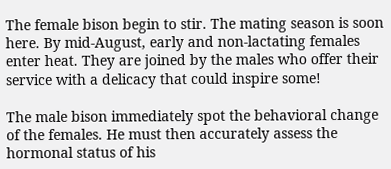The female bison begin to stir. The mating season is soon here. By mid-August, early and non-lactating females enter heat. They are joined by the males who offer their service with a delicacy that could inspire some!

The male bison immediately spot the behavioral change of the females. He must then accurately assess the hormonal status of his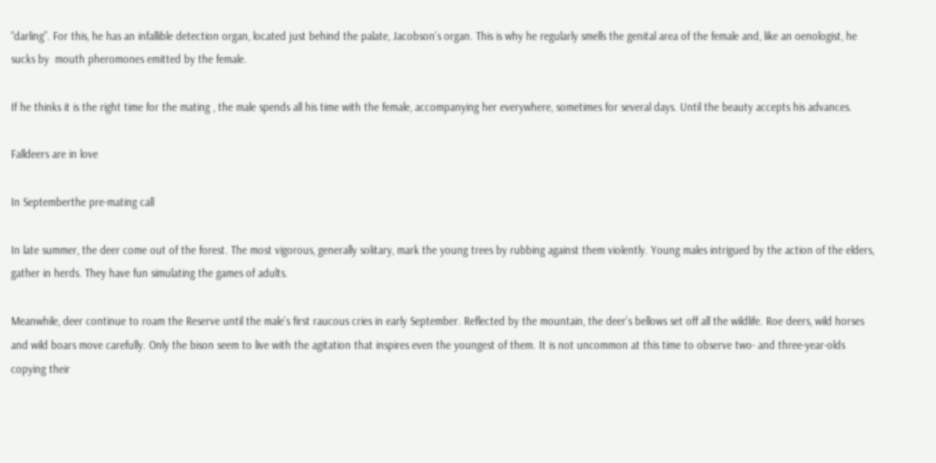“darling”. For this, he has an infallible detection organ, located just behind the palate, Jacobson’s organ. This is why he regularly smells the genital area of the female and, like an oenologist, he sucks by  mouth pheromones emitted by the female.

If he thinks it is the right time for the mating , the male spends all his time with the female, accompanying her everywhere, sometimes for several days. Until the beauty accepts his advances.

Falldeers are in love

In Septemberthe pre-mating call

In late summer, the deer come out of the forest. The most vigorous, generally solitary, mark the young trees by rubbing against them violently. Young males intrigued by the action of the elders, gather in herds. They have fun simulating the games of adults.

Meanwhile, deer continue to roam the Reserve until the male’s first raucous cries in early September. Reflected by the mountain, the deer’s bellows set off all the wildlife. Roe deers, wild horses and wild boars move carefully. Only the bison seem to live with the agitation that inspires even the youngest of them. It is not uncommon at this time to observe two- and three-year-olds copying their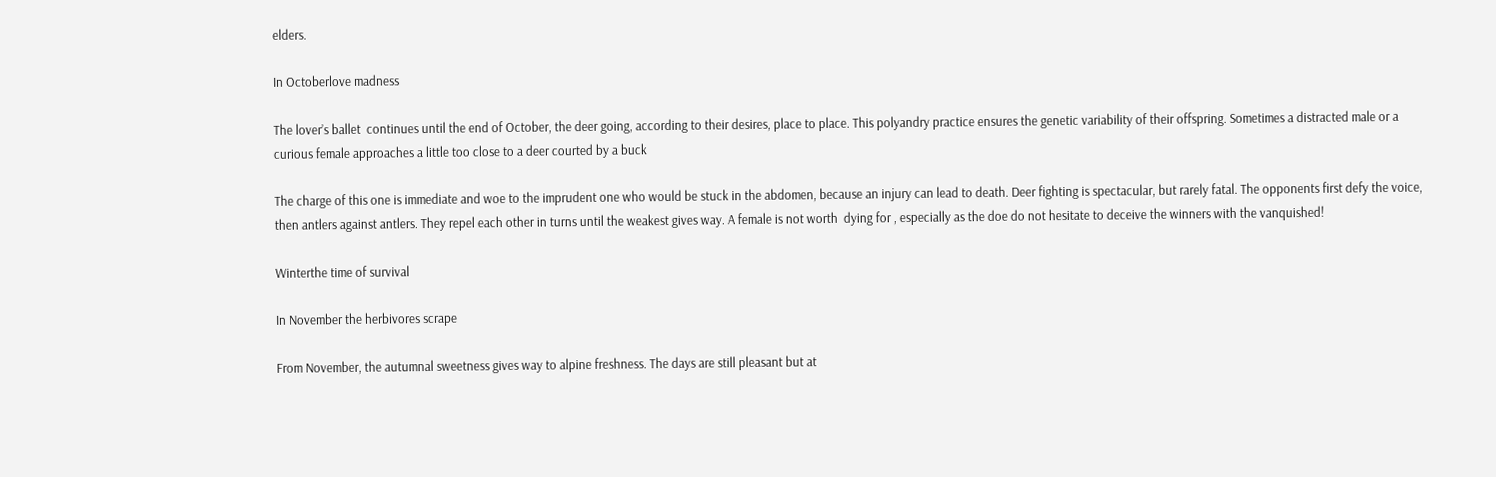elders.

In Octoberlove madness

The lover’s ballet  continues until the end of October, the deer going, according to their desires, place to place. This polyandry practice ensures the genetic variability of their offspring. Sometimes a distracted male or a curious female approaches a little too close to a deer courted by a buck

The charge of this one is immediate and woe to the imprudent one who would be stuck in the abdomen, because an injury can lead to death. Deer fighting is spectacular, but rarely fatal. The opponents first defy the voice, then antlers against antlers. They repel each other in turns until the weakest gives way. A female is not worth  dying for , especially as the doe do not hesitate to deceive the winners with the vanquished!

Winterthe time of survival

In November the herbivores scrape

From November, the autumnal sweetness gives way to alpine freshness. The days are still pleasant but at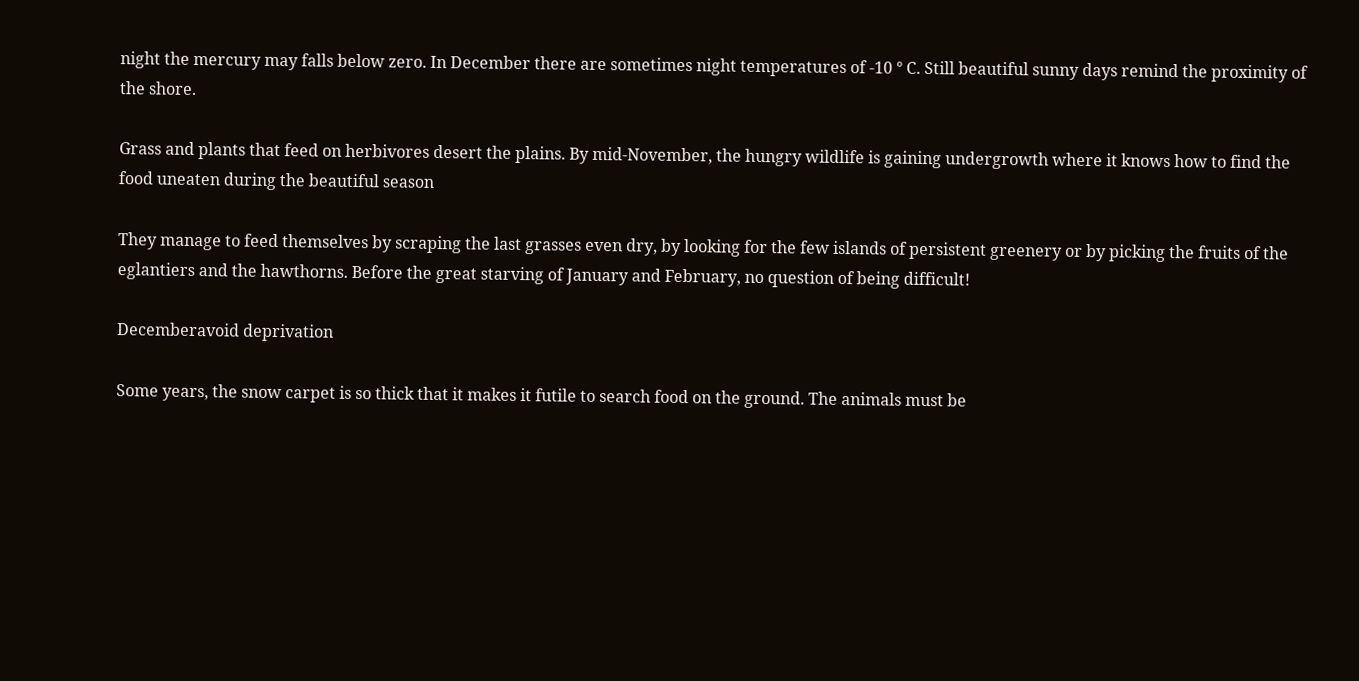night the mercury may falls below zero. In December there are sometimes night temperatures of -10 ° C. Still beautiful sunny days remind the proximity of the shore.

Grass and plants that feed on herbivores desert the plains. By mid-November, the hungry wildlife is gaining undergrowth where it knows how to find the food uneaten during the beautiful season

They manage to feed themselves by scraping the last grasses even dry, by looking for the few islands of persistent greenery or by picking the fruits of the eglantiers and the hawthorns. Before the great starving of January and February, no question of being difficult!

Decemberavoid deprivation

Some years, the snow carpet is so thick that it makes it futile to search food on the ground. The animals must be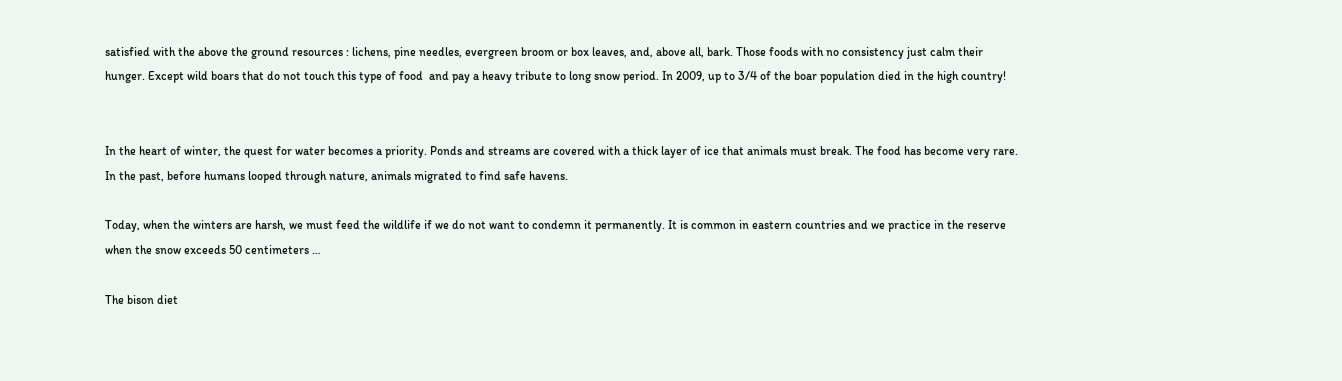satisfied with the above the ground resources : lichens, pine needles, evergreen broom or box leaves, and, above all, bark. Those foods with no consistency just calm their hunger. Except wild boars that do not touch this type of food  and pay a heavy tribute to long snow period. In 2009, up to 3/4 of the boar population died in the high country!


In the heart of winter, the quest for water becomes a priority. Ponds and streams are covered with a thick layer of ice that animals must break. The food has become very rare. In the past, before humans looped through nature, animals migrated to find safe havens.

Today, when the winters are harsh, we must feed the wildlife if we do not want to condemn it permanently. It is common in eastern countries and we practice in the reserve when the snow exceeds 50 centimeters …

The bison diet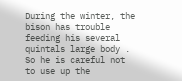During the winter, the bison has trouble feeding his several quintals large body . So he is careful not to use up the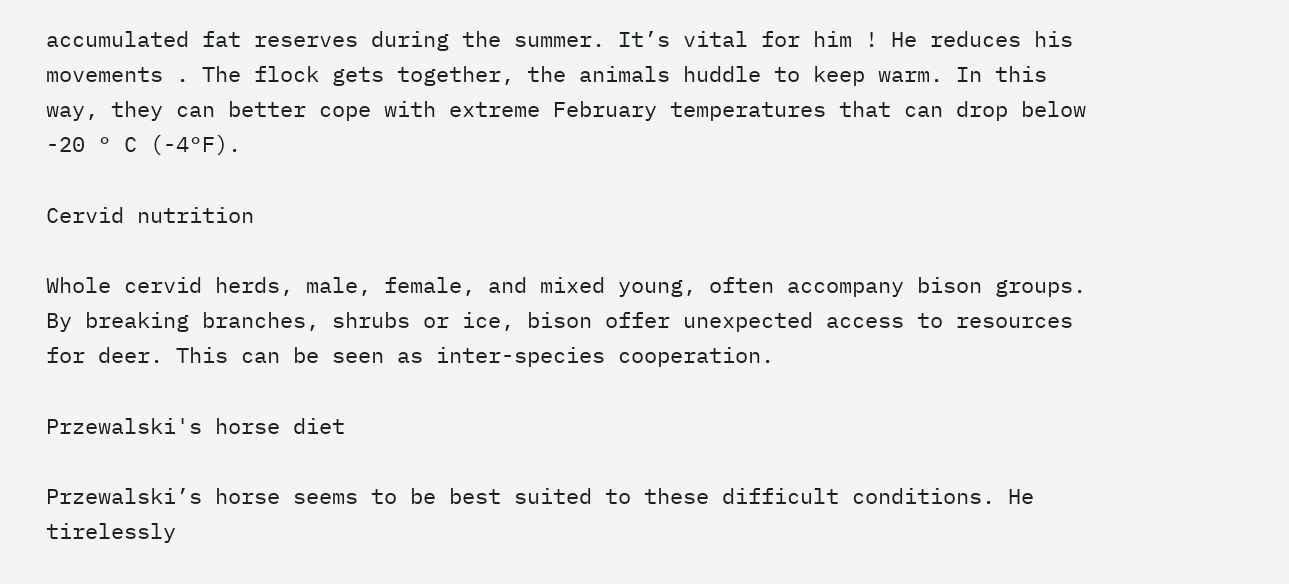accumulated fat reserves during the summer. It’s vital for him ! He reduces his movements . The flock gets together, the animals huddle to keep warm. In this way, they can better cope with extreme February temperatures that can drop below -20 ° C (-4°F).

Cervid nutrition

Whole cervid herds, male, female, and mixed young, often accompany bison groups. By breaking branches, shrubs or ice, bison offer unexpected access to resources for deer. This can be seen as inter-species cooperation.

Przewalski's horse diet

Przewalski’s horse seems to be best suited to these difficult conditions. He tirelessly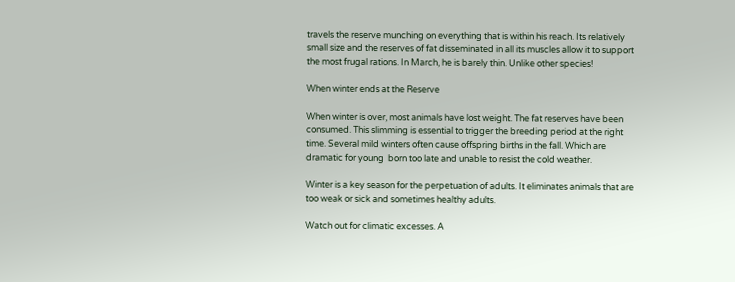travels the reserve munching on everything that is within his reach. Its relatively small size and the reserves of fat disseminated in all its muscles allow it to support the most frugal rations. In March, he is barely thin. Unlike other species!

When winter ends at the Reserve

When winter is over, most animals have lost weight. The fat reserves have been consumed. This slimming is essential to trigger the breeding period at the right time. Several mild winters often cause offspring births in the fall. Which are dramatic for young  born too late and unable to resist the cold weather.

Winter is a key season for the perpetuation of adults. It eliminates animals that are too weak or sick and sometimes healthy adults.

Watch out for climatic excesses. A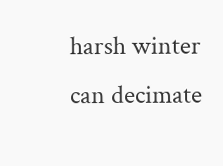harsh winter can decimate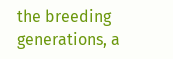the breeding generations, a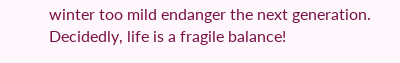winter too mild endanger the next generation. Decidedly, life is a fragile balance!